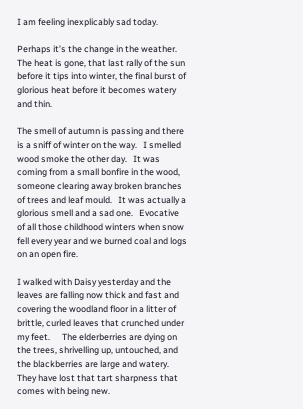I am feeling inexplicably sad today.

Perhaps it’s the change in the weather.   The heat is gone, that last rally of the sun before it tips into winter, the final burst of glorious heat before it becomes watery and thin.

The smell of autumn is passing and there is a sniff of winter on the way.   I smelled wood smoke the other day.   It was coming from a small bonfire in the wood, someone clearing away broken branches of trees and leaf mould.   It was actually a glorious smell and a sad one.   Evocative of all those childhood winters when snow fell every year and we burned coal and logs on an open fire.

I walked with Daisy yesterday and the leaves are falling now thick and fast and covering the woodland floor in a litter of brittle, curled leaves that crunched under my feet.      The elderberries are dying on the trees, shrivelling up, untouched, and the blackberries are large and watery.    They have lost that tart sharpness that comes with being new.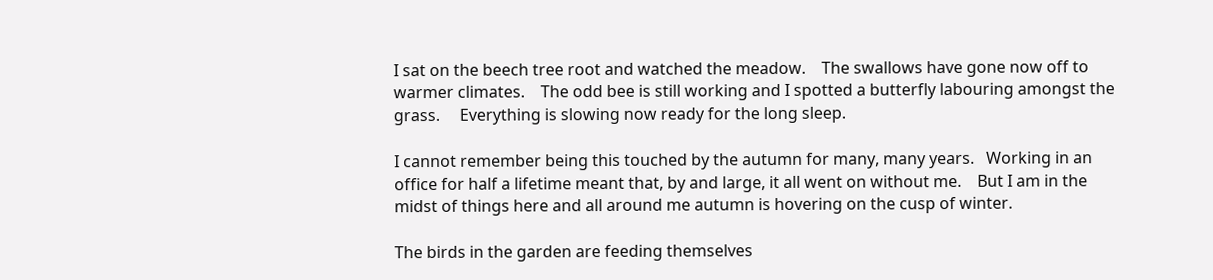I sat on the beech tree root and watched the meadow.    The swallows have gone now off to warmer climates.    The odd bee is still working and I spotted a butterfly labouring amongst the grass.     Everything is slowing now ready for the long sleep.

I cannot remember being this touched by the autumn for many, many years.   Working in an office for half a lifetime meant that, by and large, it all went on without me.    But I am in the midst of things here and all around me autumn is hovering on the cusp of winter.

The birds in the garden are feeding themselves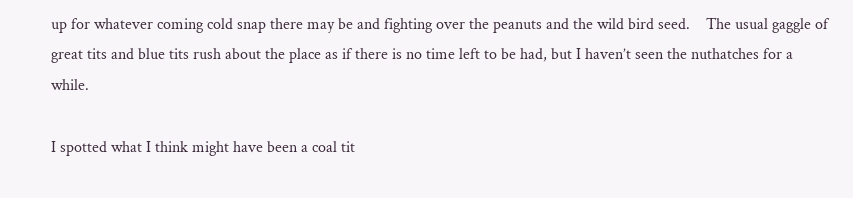up for whatever coming cold snap there may be and fighting over the peanuts and the wild bird seed.    The usual gaggle of great tits and blue tits rush about the place as if there is no time left to be had, but I haven’t seen the nuthatches for a while.

I spotted what I think might have been a coal tit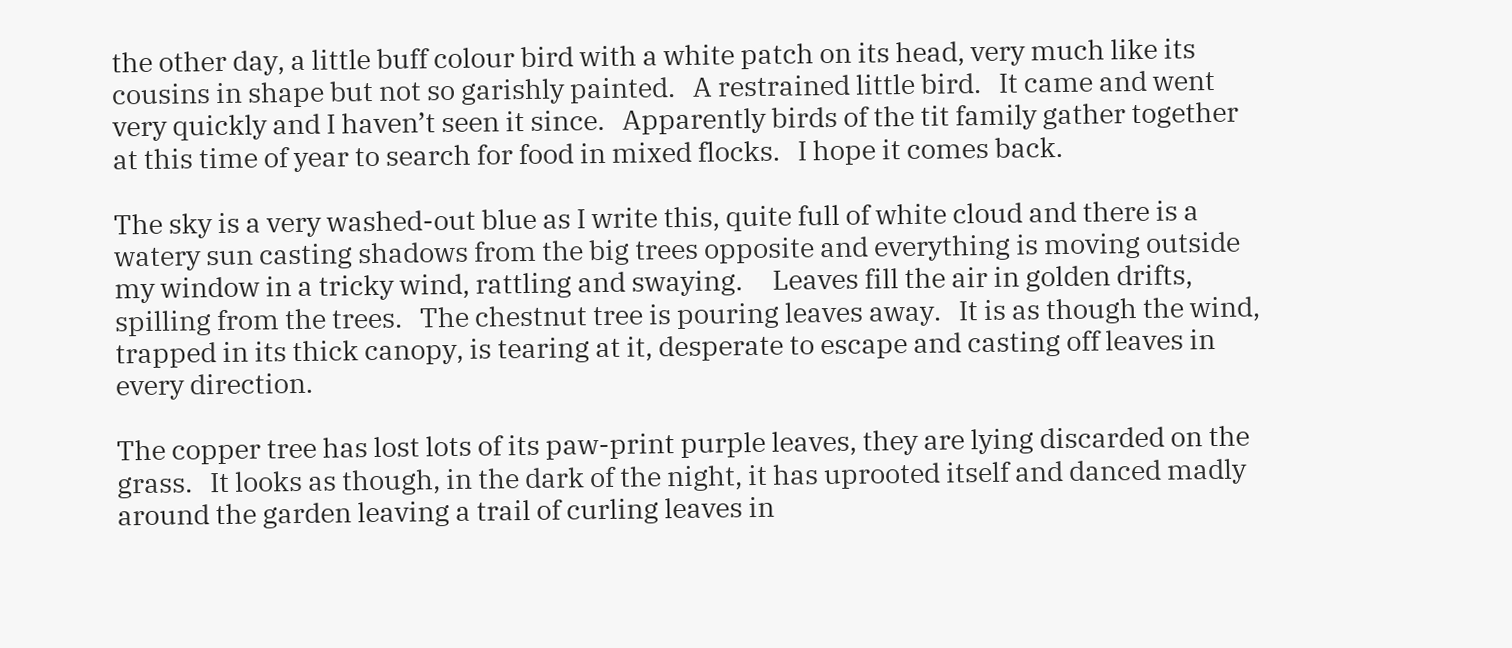the other day, a little buff colour bird with a white patch on its head, very much like its cousins in shape but not so garishly painted.   A restrained little bird.   It came and went very quickly and I haven’t seen it since.   Apparently birds of the tit family gather together at this time of year to search for food in mixed flocks.   I hope it comes back.

The sky is a very washed-out blue as I write this, quite full of white cloud and there is a watery sun casting shadows from the big trees opposite and everything is moving outside my window in a tricky wind, rattling and swaying.     Leaves fill the air in golden drifts, spilling from the trees.   The chestnut tree is pouring leaves away.   It is as though the wind, trapped in its thick canopy, is tearing at it, desperate to escape and casting off leaves in every direction.

The copper tree has lost lots of its paw-print purple leaves, they are lying discarded on the grass.   It looks as though, in the dark of the night, it has uprooted itself and danced madly around the garden leaving a trail of curling leaves in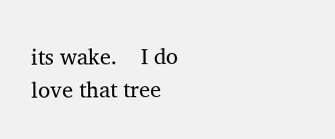its wake.    I do love that tree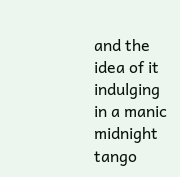and the idea of it indulging in a manic midnight tango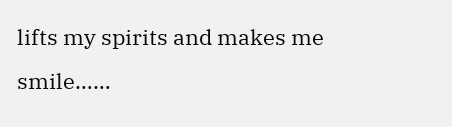lifts my spirits and makes me smile……